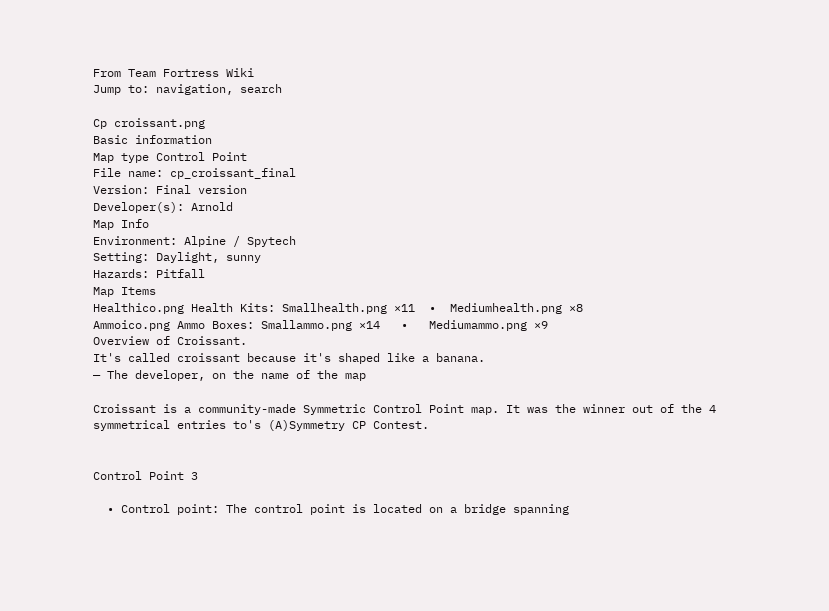From Team Fortress Wiki
Jump to: navigation, search

Cp croissant.png
Basic information
Map type Control Point
File name: cp_croissant_final
Version: Final version
Developer(s): Arnold
Map Info
Environment: Alpine / Spytech
Setting: Daylight, sunny
Hazards: Pitfall
Map Items
Healthico.png Health Kits: Smallhealth.png ×11  •  Mediumhealth.png ×8
Ammoico.png Ammo Boxes: Smallammo.png ×14   •   Mediumammo.png ×9
Overview of Croissant.
It's called croissant because it's shaped like a banana.
— The developer, on the name of the map

Croissant is a community-made Symmetric Control Point map. It was the winner out of the 4 symmetrical entries to's (A)Symmetry CP Contest.


Control Point 3

  • Control point: The control point is located on a bridge spanning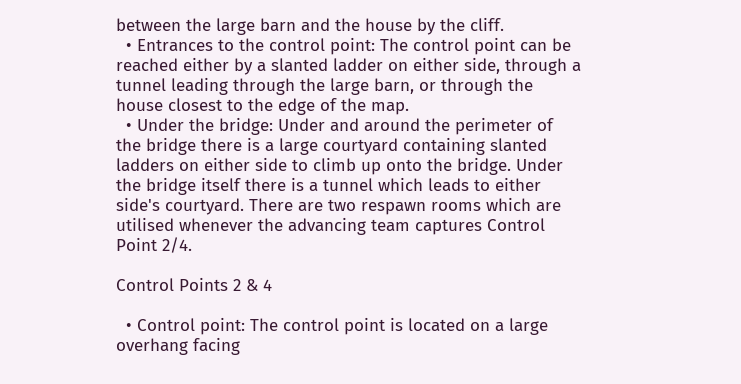between the large barn and the house by the cliff.
  • Entrances to the control point: The control point can be reached either by a slanted ladder on either side, through a tunnel leading through the large barn, or through the house closest to the edge of the map.
  • Under the bridge: Under and around the perimeter of the bridge there is a large courtyard containing slanted ladders on either side to climb up onto the bridge. Under the bridge itself there is a tunnel which leads to either side's courtyard. There are two respawn rooms which are utilised whenever the advancing team captures Control Point 2/4.

Control Points 2 & 4

  • Control point: The control point is located on a large overhang facing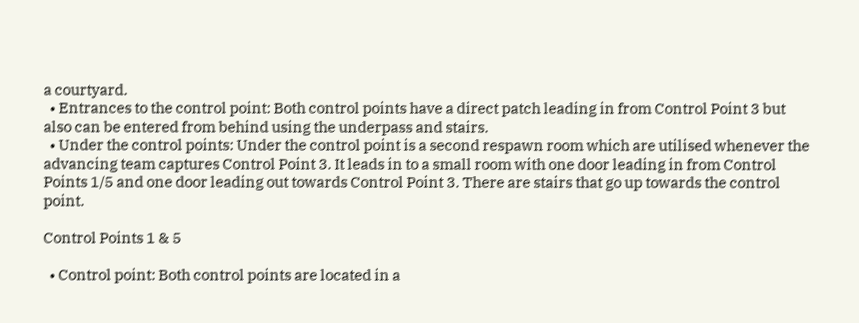a courtyard.
  • Entrances to the control point: Both control points have a direct patch leading in from Control Point 3 but also can be entered from behind using the underpass and stairs.
  • Under the control points: Under the control point is a second respawn room which are utilised whenever the advancing team captures Control Point 3. It leads in to a small room with one door leading in from Control Points 1/5 and one door leading out towards Control Point 3. There are stairs that go up towards the control point.

Control Points 1 & 5

  • Control point: Both control points are located in a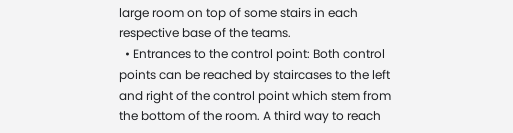large room on top of some stairs in each respective base of the teams.
  • Entrances to the control point: Both control points can be reached by staircases to the left and right of the control point which stem from the bottom of the room. A third way to reach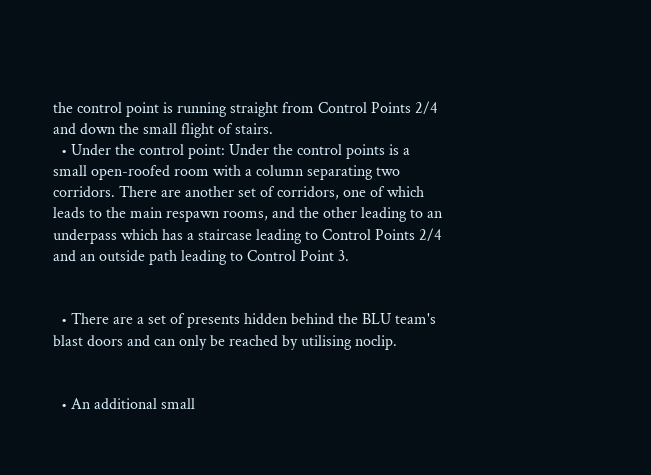the control point is running straight from Control Points 2/4 and down the small flight of stairs.
  • Under the control point: Under the control points is a small open-roofed room with a column separating two corridors. There are another set of corridors, one of which leads to the main respawn rooms, and the other leading to an underpass which has a staircase leading to Control Points 2/4 and an outside path leading to Control Point 3.


  • There are a set of presents hidden behind the BLU team's blast doors and can only be reached by utilising noclip.


  • An additional small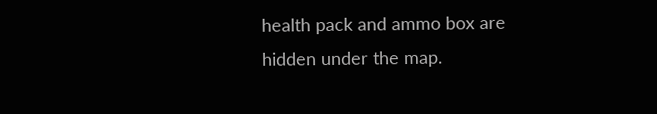health pack and ammo box are hidden under the map.